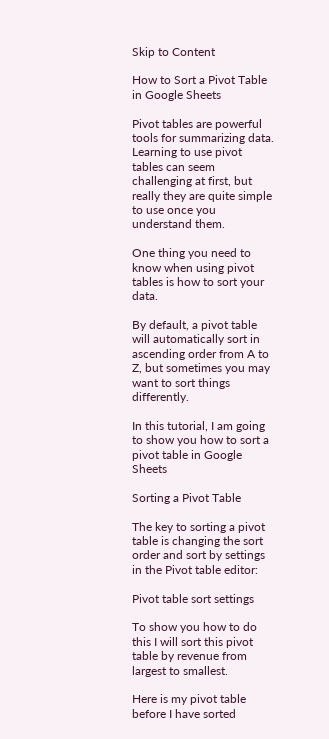Skip to Content

How to Sort a Pivot Table in Google Sheets

Pivot tables are powerful tools for summarizing data. Learning to use pivot tables can seem challenging at first, but really they are quite simple to use once you understand them.

One thing you need to know when using pivot tables is how to sort your data.

By default, a pivot table will automatically sort in ascending order from A to Z, but sometimes you may want to sort things differently.

In this tutorial, I am going to show you how to sort a pivot table in Google Sheets

Sorting a Pivot Table

The key to sorting a pivot table is changing the sort order and sort by settings in the Pivot table editor:

Pivot table sort settings

To show you how to do this I will sort this pivot table by revenue from largest to smallest.

Here is my pivot table before I have sorted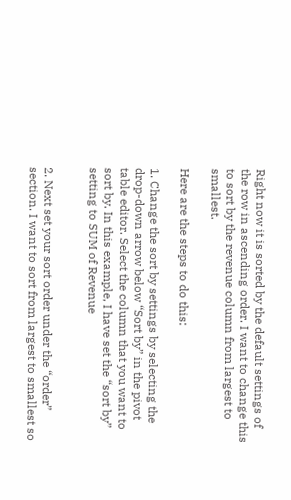Right now it is sorted by the default settings of the row in ascending order. I want to change this to sort by the revenue column from largest to smallest.

Here are the steps to do this:

1. Change the sort by settings by selecting the drop-down arrow below “Sort by” in the pivot table editor. Select the column that you want to sort by. In this example, I have set the “sort by” setting to SUM of Revenue


2. Next set your sort order under the “order” section. I want to sort from largest to smallest so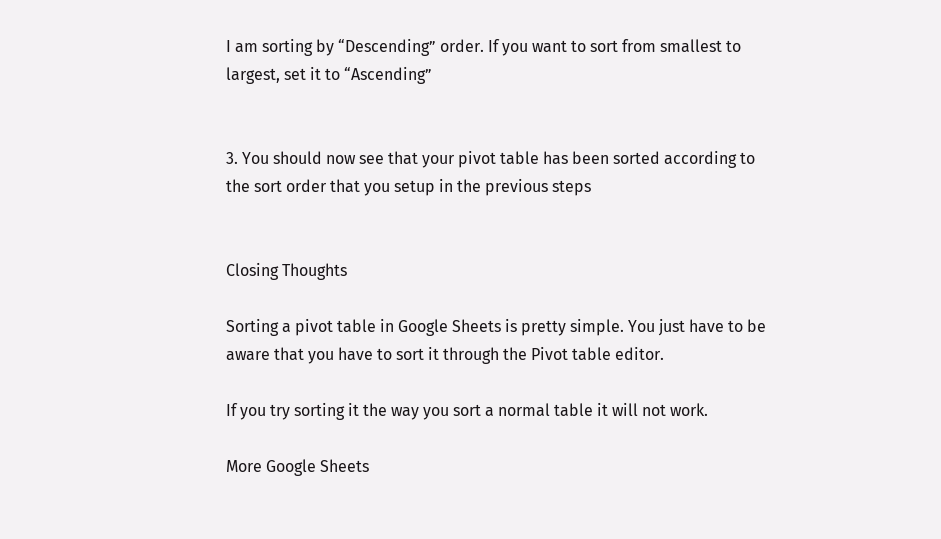I am sorting by “Descending” order. If you want to sort from smallest to largest, set it to “Ascending”


3. You should now see that your pivot table has been sorted according to the sort order that you setup in the previous steps


Closing Thoughts

Sorting a pivot table in Google Sheets is pretty simple. You just have to be aware that you have to sort it through the Pivot table editor.

If you try sorting it the way you sort a normal table it will not work.

More Google Sheets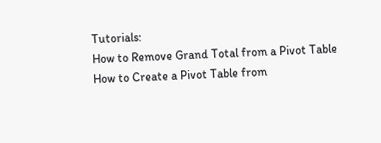Tutorials:
How to Remove Grand Total from a Pivot Table
How to Create a Pivot Table from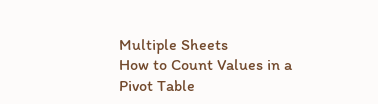Multiple Sheets
How to Count Values in a Pivot Table